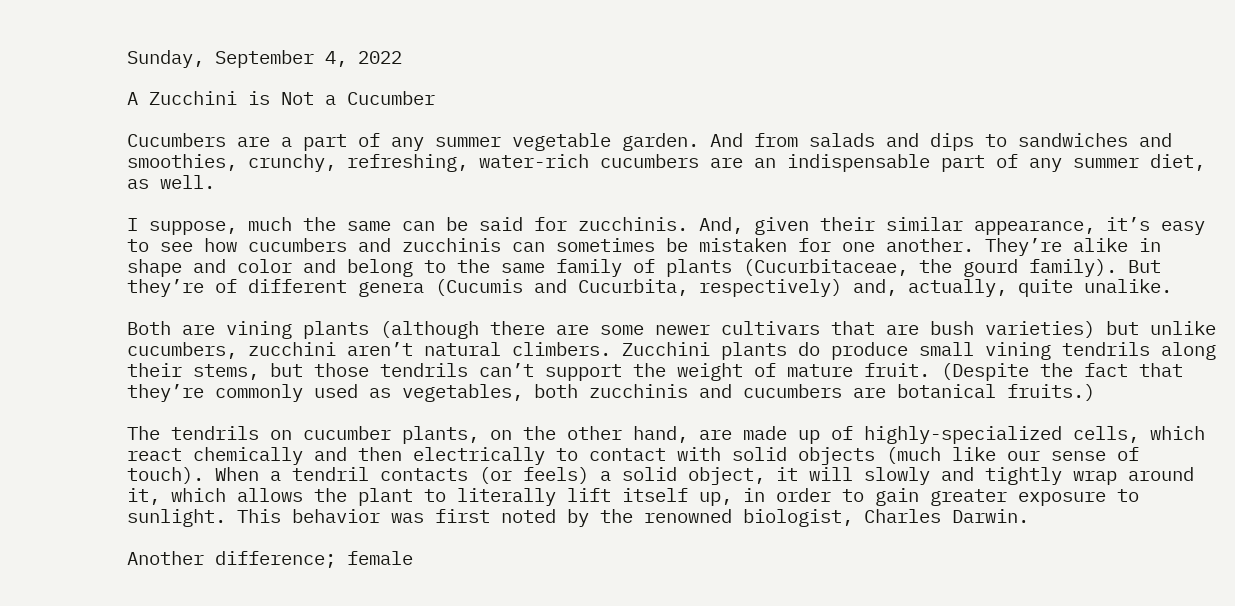Sunday, September 4, 2022

A Zucchini is Not a Cucumber

Cucumbers are a part of any summer vegetable garden. And from salads and dips to sandwiches and smoothies, crunchy, refreshing, water-rich cucumbers are an indispensable part of any summer diet, as well.

I suppose, much the same can be said for zucchinis. And, given their similar appearance, it’s easy to see how cucumbers and zucchinis can sometimes be mistaken for one another. They’re alike in shape and color and belong to the same family of plants (Cucurbitaceae, the gourd family). But they’re of different genera (Cucumis and Cucurbita, respectively) and, actually, quite unalike.

Both are vining plants (although there are some newer cultivars that are bush varieties) but unlike cucumbers, zucchini aren’t natural climbers. Zucchini plants do produce small vining tendrils along their stems, but those tendrils can’t support the weight of mature fruit. (Despite the fact that they’re commonly used as vegetables, both zucchinis and cucumbers are botanical fruits.)

The tendrils on cucumber plants, on the other hand, are made up of highly-specialized cells, which react chemically and then electrically to contact with solid objects (much like our sense of touch). When a tendril contacts (or feels) a solid object, it will slowly and tightly wrap around it, which allows the plant to literally lift itself up, in order to gain greater exposure to sunlight. This behavior was first noted by the renowned biologist, Charles Darwin.

Another difference; female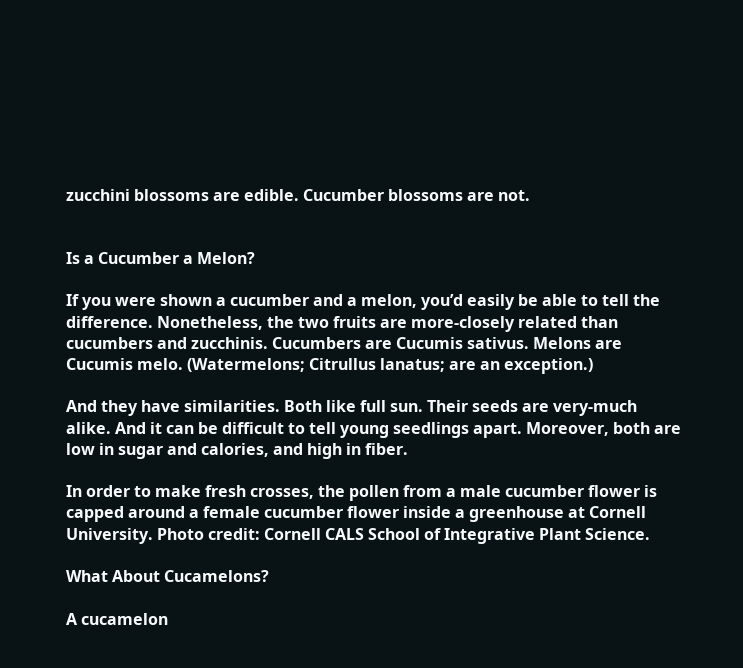zucchini blossoms are edible. Cucumber blossoms are not.


Is a Cucumber a Melon?

If you were shown a cucumber and a melon, you’d easily be able to tell the difference. Nonetheless, the two fruits are more-closely related than cucumbers and zucchinis. Cucumbers are Cucumis sativus. Melons are Cucumis melo. (Watermelons; Citrullus lanatus; are an exception.)

And they have similarities. Both like full sun. Their seeds are very-much alike. And it can be difficult to tell young seedlings apart. Moreover, both are low in sugar and calories, and high in fiber.

In order to make fresh crosses, the pollen from a male cucumber flower is capped around a female cucumber flower inside a greenhouse at Cornell University. Photo credit: Cornell CALS School of Integrative Plant Science.

What About Cucamelons?

A cucamelon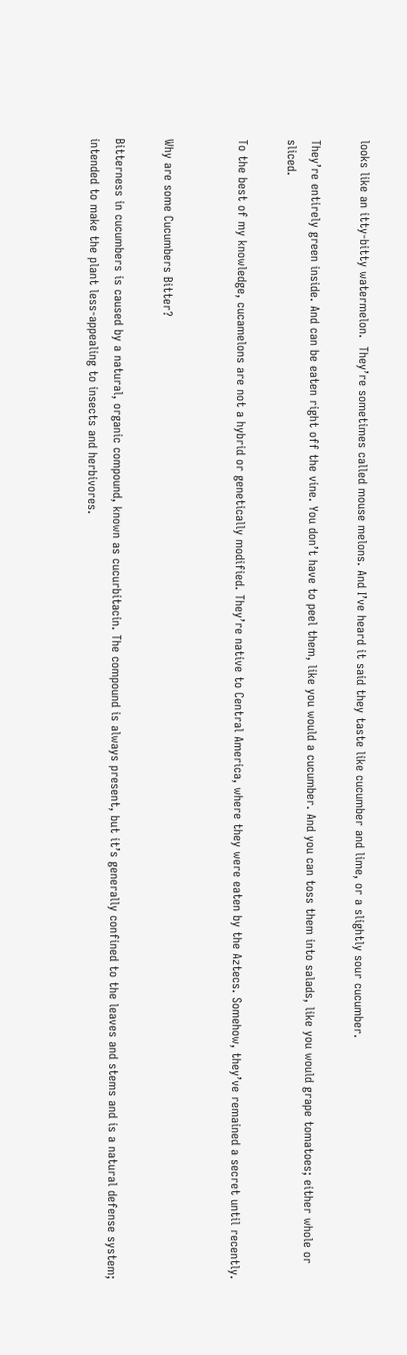looks like an itty-bitty watermelon.  They’re sometimes called mouse melons. And I’ve heard it said they taste like cucumber and lime, or a slightly sour cucumber.

They’re entirely green inside. And can be eaten right off the vine. You don’t have to peel them, like you would a cucumber. And you can toss them into salads, like you would grape tomatoes; either whole or sliced.

To the best of my knowledge, cucamelons are not a hybrid or genetically modified. They’re native to Central America, where they were eaten by the Aztecs. Somehow, they’ve remained a secret until recently.


Why are some Cucumbers Bitter?

Bitterness in cucumbers is caused by a natural, organic compound, known as cucurbitacin. The compound is always present, but it’s generally confined to the leaves and stems and is a natural defense system; intended to make the plant less-appealing to insects and herbivores.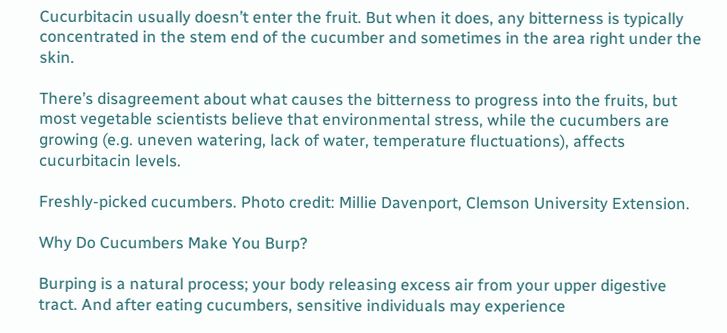Cucurbitacin usually doesn’t enter the fruit. But when it does, any bitterness is typically concentrated in the stem end of the cucumber and sometimes in the area right under the skin.

There’s disagreement about what causes the bitterness to progress into the fruits, but most vegetable scientists believe that environmental stress, while the cucumbers are growing (e.g. uneven watering, lack of water, temperature fluctuations), affects cucurbitacin levels.

Freshly-picked cucumbers. Photo credit: Millie Davenport, Clemson University Extension.

Why Do Cucumbers Make You Burp?

Burping is a natural process; your body releasing excess air from your upper digestive tract. And after eating cucumbers, sensitive individuals may experience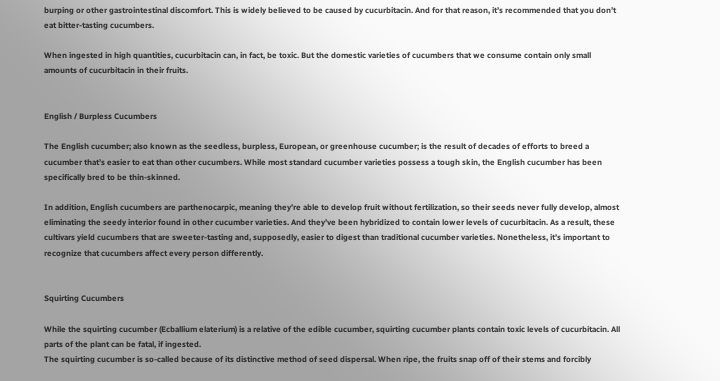burping or other gastrointestinal discomfort. This is widely believed to be caused by cucurbitacin. And for that reason, it’s recommended that you don’t eat bitter-tasting cucumbers.

When ingested in high quantities, cucurbitacin can, in fact, be toxic. But the domestic varieties of cucumbers that we consume contain only small amounts of cucurbitacin in their fruits.


English / Burpless Cucumbers

The English cucumber; also known as the seedless, burpless, European, or greenhouse cucumber; is the result of decades of efforts to breed a cucumber that’s easier to eat than other cucumbers. While most standard cucumber varieties possess a tough skin, the English cucumber has been specifically bred to be thin-skinned.

In addition, English cucumbers are parthenocarpic, meaning they’re able to develop fruit without fertilization, so their seeds never fully develop, almost eliminating the seedy interior found in other cucumber varieties. And they’ve been hybridized to contain lower levels of cucurbitacin. As a result, these cultivars yield cucumbers that are sweeter-tasting and, supposedly, easier to digest than traditional cucumber varieties. Nonetheless, it’s important to recognize that cucumbers affect every person differently.


Squirting Cucumbers

While the squirting cucumber (Ecballium elaterium) is a relative of the edible cucumber, squirting cucumber plants contain toxic levels of cucurbitacin. All parts of the plant can be fatal, if ingested.
The squirting cucumber is so-called because of its distinctive method of seed dispersal. When ripe, the fruits snap off of their stems and forcibly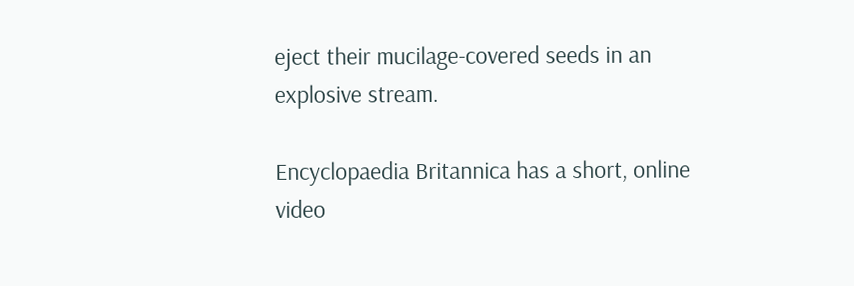eject their mucilage-covered seeds in an explosive stream.

Encyclopaedia Britannica has a short, online video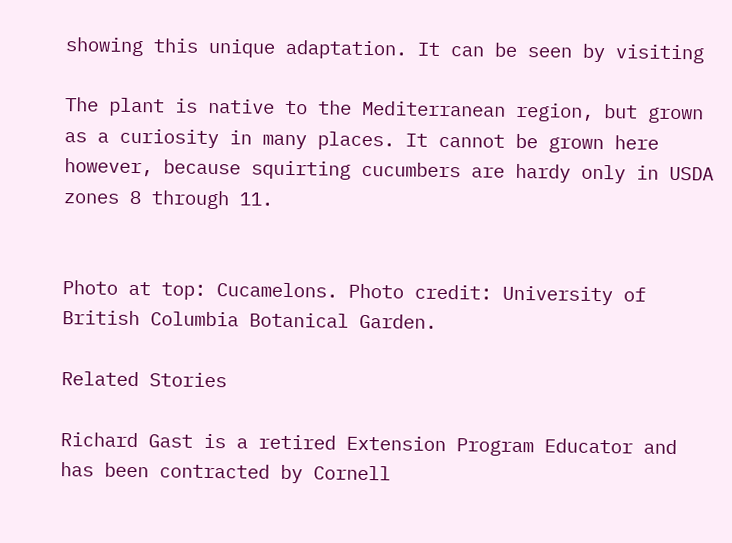showing this unique adaptation. It can be seen by visiting

The plant is native to the Mediterranean region, but grown as a curiosity in many places. It cannot be grown here however, because squirting cucumbers are hardy only in USDA zones 8 through 11.


Photo at top: Cucamelons. Photo credit: University of British Columbia Botanical Garden.

Related Stories

Richard Gast is a retired Extension Program Educator and has been contracted by Cornell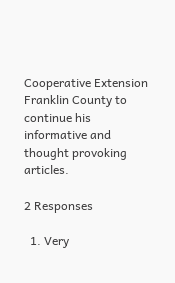Cooperative Extension Franklin County to continue his informative and thought provoking articles.

2 Responses

  1. Very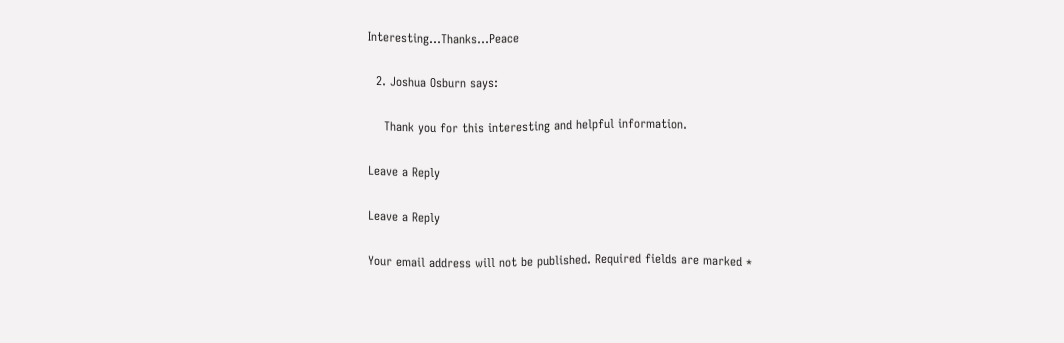Interesting…Thanks…Peace

  2. Joshua Osburn says:

    Thank you for this interesting and helpful information.

Leave a Reply

Leave a Reply

Your email address will not be published. Required fields are marked *